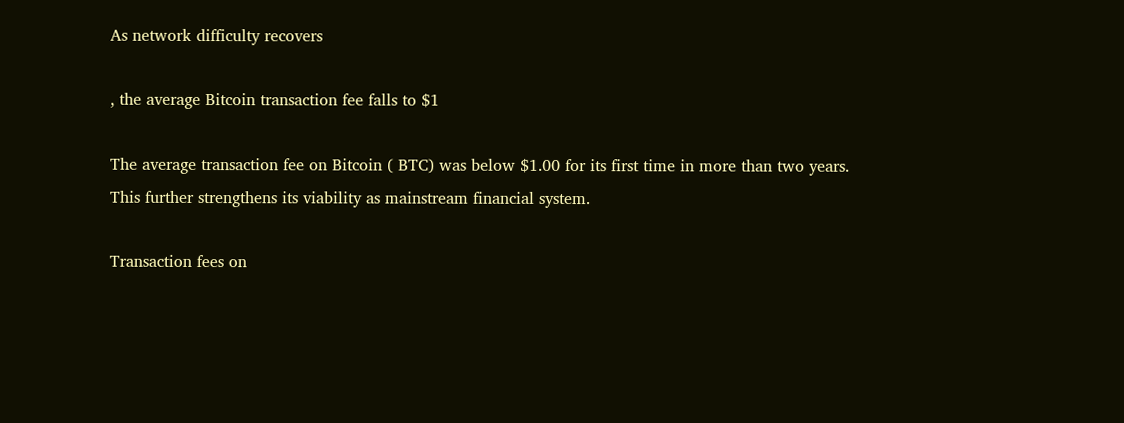As network difficulty recovers

, the average Bitcoin transaction fee falls to $1

The average transaction fee on Bitcoin ( BTC) was below $1.00 for its first time in more than two years. This further strengthens its viability as mainstream financial system.

Transaction fees on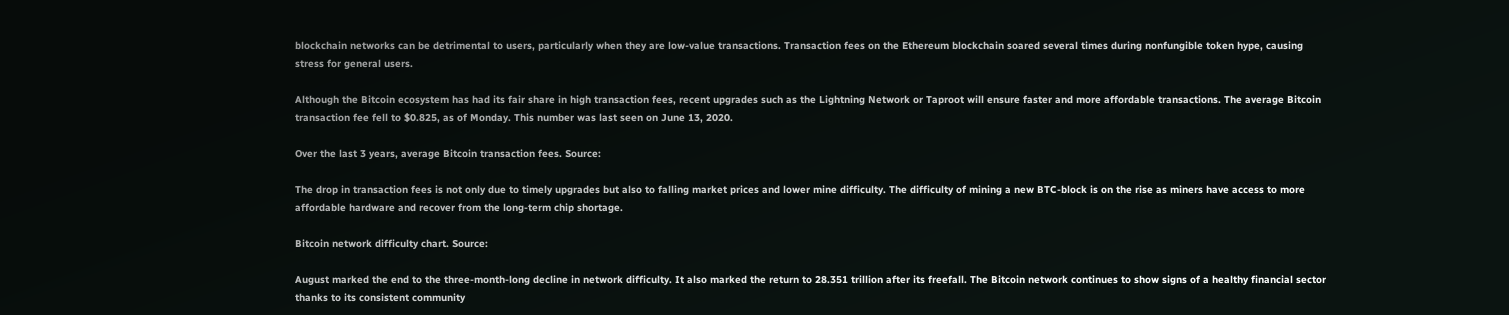blockchain networks can be detrimental to users, particularly when they are low-value transactions. Transaction fees on the Ethereum blockchain soared several times during nonfungible token hype, causing stress for general users.

Although the Bitcoin ecosystem has had its fair share in high transaction fees, recent upgrades such as the Lightning Network or Taproot will ensure faster and more affordable transactions. The average Bitcoin transaction fee fell to $0.825, as of Monday. This number was last seen on June 13, 2020.

Over the last 3 years, average Bitcoin transaction fees. Source:

The drop in transaction fees is not only due to timely upgrades but also to falling market prices and lower mine difficulty. The difficulty of mining a new BTC-block is on the rise as miners have access to more affordable hardware and recover from the long-term chip shortage.

Bitcoin network difficulty chart. Source:

August marked the end to the three-month-long decline in network difficulty. It also marked the return to 28.351 trillion after its freefall. The Bitcoin network continues to show signs of a healthy financial sector thanks to its consistent community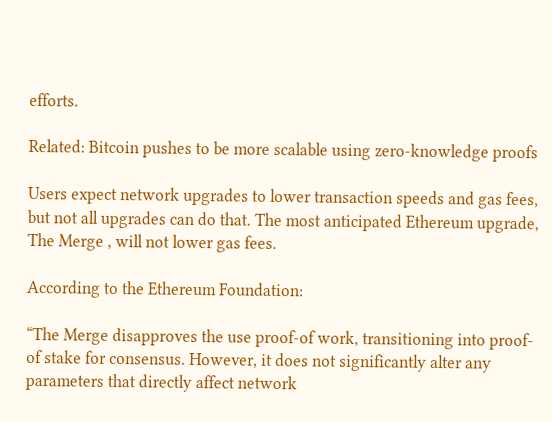efforts.

Related: Bitcoin pushes to be more scalable using zero-knowledge proofs

Users expect network upgrades to lower transaction speeds and gas fees, but not all upgrades can do that. The most anticipated Ethereum upgrade, The Merge , will not lower gas fees.

According to the Ethereum Foundation:

“The Merge disapproves the use proof-of work, transitioning into proof-of stake for consensus. However, it does not significantly alter any parameters that directly affect network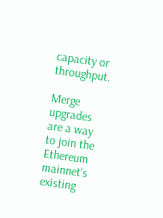capacity or throughput.

Merge upgrades are a way to join the Ethereum mainnet’s existing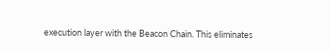execution layer with the Beacon Chain. This eliminates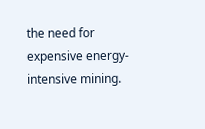the need for expensive energy-intensive mining.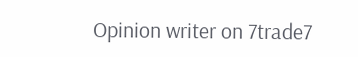Opinion writer on 7trade7